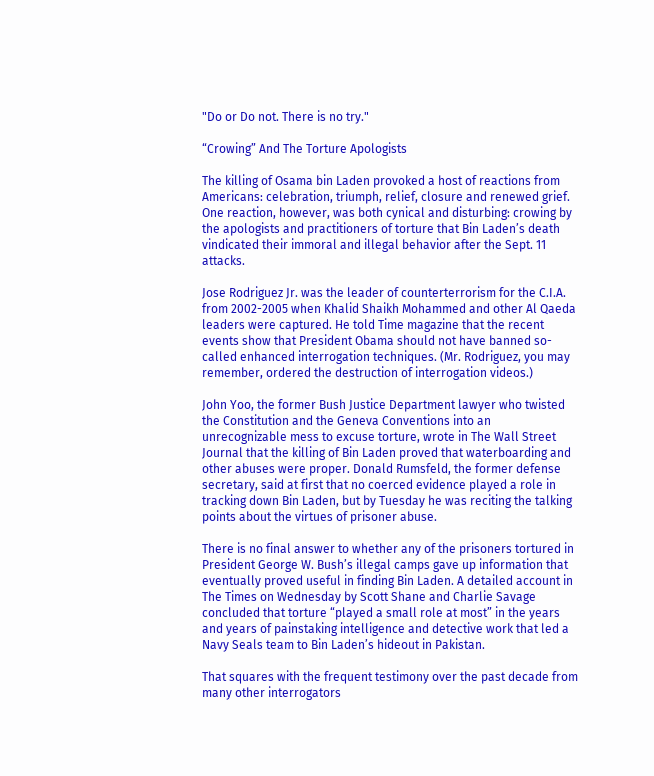"Do or Do not. There is no try."

“Crowing” And The Torture Apologists

The killing of Osama bin Laden provoked a host of reactions from Americans: celebration, triumph, relief, closure and renewed grief. One reaction, however, was both cynical and disturbing: crowing by the apologists and practitioners of torture that Bin Laden’s death vindicated their immoral and illegal behavior after the Sept. 11 attacks.

Jose Rodriguez Jr. was the leader of counterterrorism for the C.I.A. from 2002-2005 when Khalid Shaikh Mohammed and other Al Qaeda leaders were captured. He told Time magazine that the recent events show that President Obama should not have banned so-called enhanced interrogation techniques. (Mr. Rodriguez, you may remember, ordered the destruction of interrogation videos.)

John Yoo, the former Bush Justice Department lawyer who twisted the Constitution and the Geneva Conventions into an unrecognizable mess to excuse torture, wrote in The Wall Street Journal that the killing of Bin Laden proved that waterboarding and other abuses were proper. Donald Rumsfeld, the former defense secretary, said at first that no coerced evidence played a role in tracking down Bin Laden, but by Tuesday he was reciting the talking points about the virtues of prisoner abuse.

There is no final answer to whether any of the prisoners tortured in President George W. Bush’s illegal camps gave up information that eventually proved useful in finding Bin Laden. A detailed account in The Times on Wednesday by Scott Shane and Charlie Savage concluded that torture “played a small role at most” in the years and years of painstaking intelligence and detective work that led a Navy Seals team to Bin Laden’s hideout in Pakistan.

That squares with the frequent testimony over the past decade from many other interrogators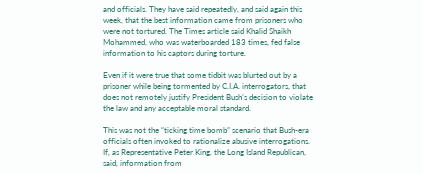and officials. They have said repeatedly, and said again this week, that the best information came from prisoners who were not tortured. The Times article said Khalid Shaikh Mohammed, who was waterboarded 183 times, fed false information to his captors during torture.

Even if it were true that some tidbit was blurted out by a prisoner while being tormented by C.I.A. interrogators, that does not remotely justify President Bush’s decision to violate the law and any acceptable moral standard.

This was not the “ticking time bomb” scenario that Bush-era officials often invoked to rationalize abusive interrogations. If, as Representative Peter King, the Long Island Republican, said, information from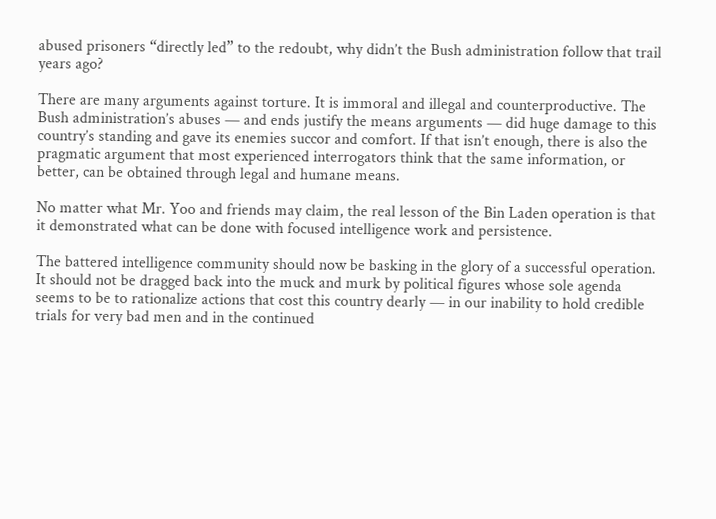abused prisoners “directly led” to the redoubt, why didn’t the Bush administration follow that trail years ago?

There are many arguments against torture. It is immoral and illegal and counterproductive. The Bush administration’s abuses — and ends justify the means arguments — did huge damage to this country’s standing and gave its enemies succor and comfort. If that isn’t enough, there is also the pragmatic argument that most experienced interrogators think that the same information, or better, can be obtained through legal and humane means.

No matter what Mr. Yoo and friends may claim, the real lesson of the Bin Laden operation is that it demonstrated what can be done with focused intelligence work and persistence.

The battered intelligence community should now be basking in the glory of a successful operation. It should not be dragged back into the muck and murk by political figures whose sole agenda seems to be to rationalize actions that cost this country dearly — in our inability to hold credible trials for very bad men and in the continued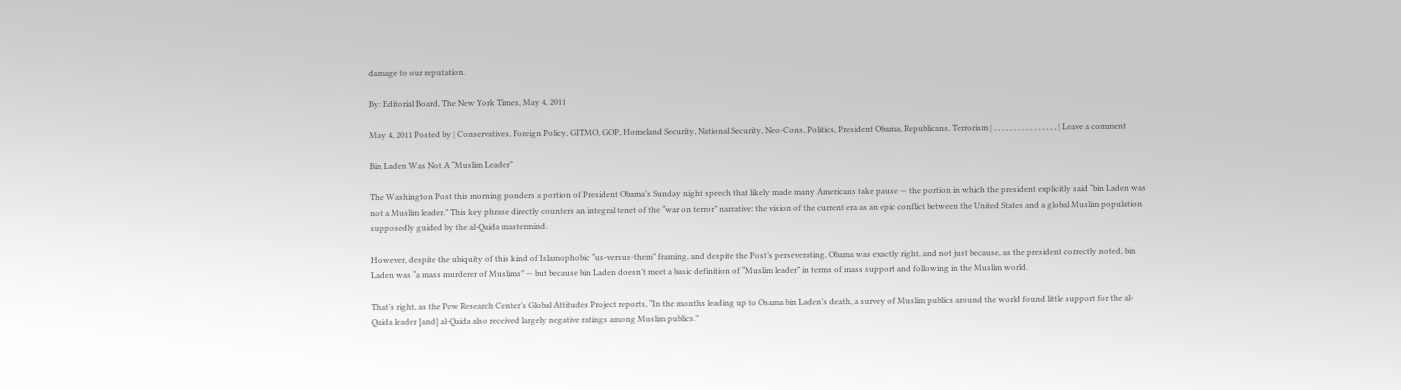damage to our reputation.

By: Editorial Board, The New York Times, May 4, 2011

May 4, 2011 Posted by | Conservatives, Foreign Policy, GITMO, GOP, Homeland Security, National Security, Neo-Cons, Politics, President Obama, Republicans, Terrorism | , , , , , , , , , , , , , , , , | Leave a comment

Bin Laden Was Not A “Muslim Leader”

The Washington Post this morning ponders a portion of President Obama’s Sunday night speech that likely made many Americans take pause — the portion in which the president explicitly said “bin Laden was not a Muslim leader.” This key phrase directly counters an integral tenet of the “war on terror” narrative: the vision of the current era as an epic conflict between the United States and a global Muslim population supposedly guided by the al-Qaida mastermind.

However, despite the ubiquity of this kind of Islamophobic “us-versus-them” framing, and despite the Post’s perseverating, Obama was exactly right, and not just because, as the president correctly noted, bin Laden was “a mass murderer of Muslims” — but because bin Laden doesn’t meet a basic definition of “Muslim leader” in terms of mass support and following in the Muslim world.

That’s right, as the Pew Research Center’s Global Attitudes Project reports, “In the months leading up to Osama bin Laden’s death, a survey of Muslim publics around the world found little support for the al-Qaida leader [and] al-Qaida also received largely negative ratings among Muslim publics.”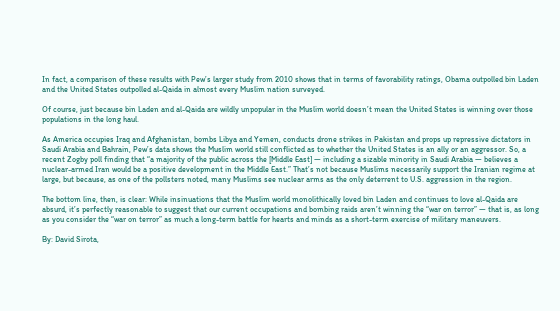In fact, a comparison of these results with Pew’s larger study from 2010 shows that in terms of favorability ratings, Obama outpolled bin Laden and the United States outpolled al-Qaida in almost every Muslim nation surveyed.

Of course, just because bin Laden and al-Qaida are wildly unpopular in the Muslim world doesn’t mean the United States is winning over those populations in the long haul.

As America occupies Iraq and Afghanistan, bombs Libya and Yemen, conducts drone strikes in Pakistan and props up repressive dictators in Saudi Arabia and Bahrain, Pew’s data shows the Muslim world still conflicted as to whether the United States is an ally or an aggressor. So, a recent Zogby poll finding that “a majority of the public across the [Middle East] — including a sizable minority in Saudi Arabia — believes a nuclear-armed Iran would be a positive development in the Middle East.” That’s not because Muslims necessarily support the Iranian regime at large, but because, as one of the pollsters noted, many Muslims see nuclear arms as the only deterrent to U.S. aggression in the region.

The bottom line, then, is clear: While insinuations that the Muslim world monolithically loved bin Laden and continues to love al-Qaida are absurd, it’s perfectly reasonable to suggest that our current occupations and bombing raids aren’t winning the “war on terror” — that is, as long as you consider the “war on terror” as much a long-term battle for hearts and minds as a short-term exercise of military maneuvers.

By: David Sirota,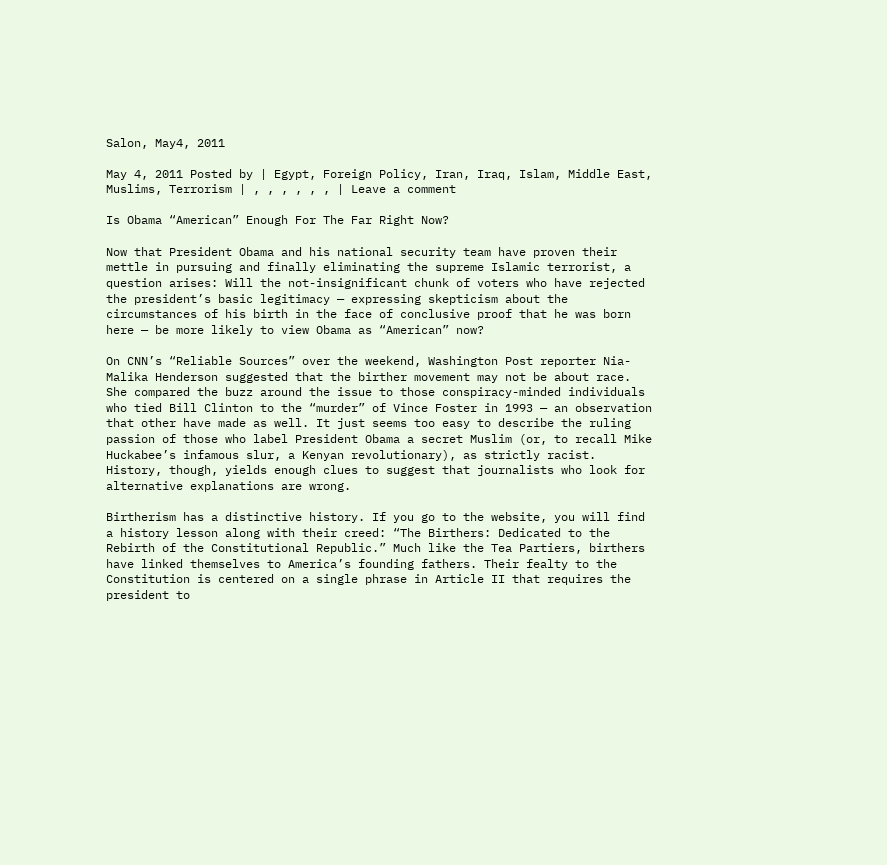Salon, May4, 2011

May 4, 2011 Posted by | Egypt, Foreign Policy, Iran, Iraq, Islam, Middle East, Muslims, Terrorism | , , , , , , | Leave a comment

Is Obama “American” Enough For The Far Right Now?

Now that President Obama and his national security team have proven their mettle in pursuing and finally eliminating the supreme Islamic terrorist, a question arises: Will the not-insignificant chunk of voters who have rejected the president’s basic legitimacy — expressing skepticism about the circumstances of his birth in the face of conclusive proof that he was born here — be more likely to view Obama as “American” now?

On CNN’s “Reliable Sources” over the weekend, Washington Post reporter Nia-Malika Henderson suggested that the birther movement may not be about race. She compared the buzz around the issue to those conspiracy-minded individuals who tied Bill Clinton to the “murder” of Vince Foster in 1993 — an observation that other have made as well. It just seems too easy to describe the ruling passion of those who label President Obama a secret Muslim (or, to recall Mike Huckabee’s infamous slur, a Kenyan revolutionary), as strictly racist. History, though, yields enough clues to suggest that journalists who look for alternative explanations are wrong.

Birtherism has a distinctive history. If you go to the website, you will find a history lesson along with their creed: “The Birthers: Dedicated to the Rebirth of the Constitutional Republic.” Much like the Tea Partiers, birthers have linked themselves to America’s founding fathers. Their fealty to the Constitution is centered on a single phrase in Article II that requires the president to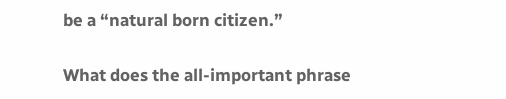be a “natural born citizen.”

What does the all-important phrase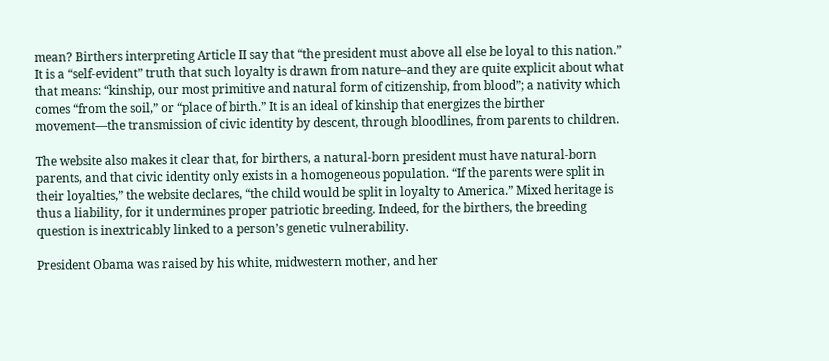mean? Birthers interpreting Article II say that “the president must above all else be loyal to this nation.” It is a “self-evident” truth that such loyalty is drawn from nature–and they are quite explicit about what that means: “kinship, our most primitive and natural form of citizenship, from blood”; a nativity which comes “from the soil,” or “place of birth.” It is an ideal of kinship that energizes the birther movement—the transmission of civic identity by descent, through bloodlines, from parents to children.

The website also makes it clear that, for birthers, a natural-born president must have natural-born parents, and that civic identity only exists in a homogeneous population. “If the parents were split in their loyalties,” the website declares, “the child would be split in loyalty to America.” Mixed heritage is thus a liability, for it undermines proper patriotic breeding. Indeed, for the birthers, the breeding question is inextricably linked to a person’s genetic vulnerability.

President Obama was raised by his white, midwestern mother, and her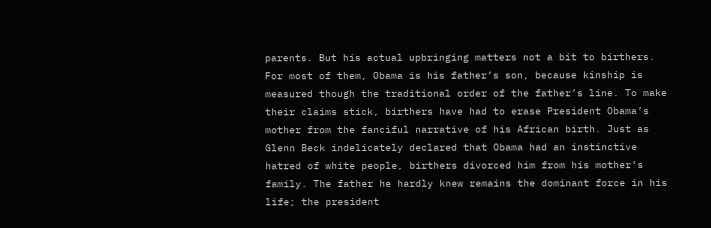parents. But his actual upbringing matters not a bit to birthers. For most of them, Obama is his father’s son, because kinship is measured though the traditional order of the father’s line. To make their claims stick, birthers have had to erase President Obama’s mother from the fanciful narrative of his African birth. Just as Glenn Beck indelicately declared that Obama had an instinctive hatred of white people, birthers divorced him from his mother’s family. The father he hardly knew remains the dominant force in his life; the president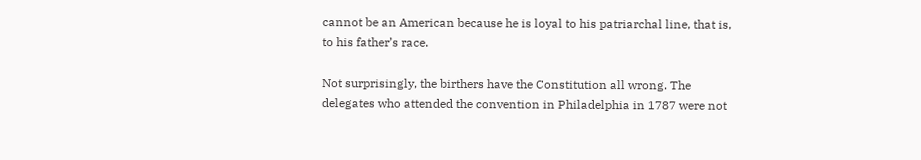cannot be an American because he is loyal to his patriarchal line, that is, to his father’s race.

Not surprisingly, the birthers have the Constitution all wrong. The delegates who attended the convention in Philadelphia in 1787 were not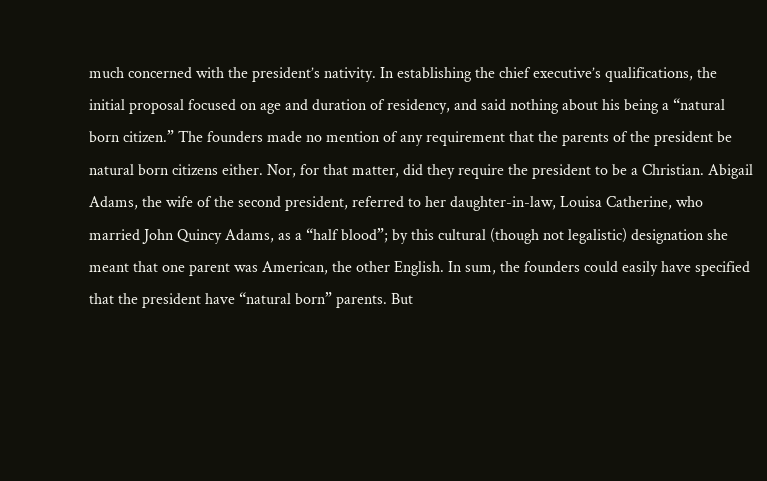much concerned with the president’s nativity. In establishing the chief executive’s qualifications, the initial proposal focused on age and duration of residency, and said nothing about his being a “natural born citizen.” The founders made no mention of any requirement that the parents of the president be natural born citizens either. Nor, for that matter, did they require the president to be a Christian. Abigail Adams, the wife of the second president, referred to her daughter-in-law, Louisa Catherine, who married John Quincy Adams, as a “half blood”; by this cultural (though not legalistic) designation she meant that one parent was American, the other English. In sum, the founders could easily have specified that the president have “natural born” parents. But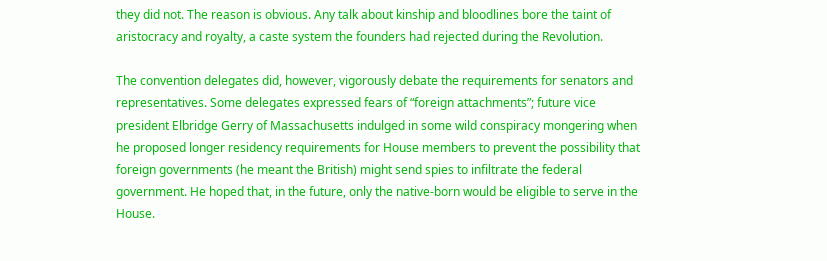they did not. The reason is obvious. Any talk about kinship and bloodlines bore the taint of aristocracy and royalty, a caste system the founders had rejected during the Revolution.

The convention delegates did, however, vigorously debate the requirements for senators and representatives. Some delegates expressed fears of “foreign attachments”; future vice president Elbridge Gerry of Massachusetts indulged in some wild conspiracy mongering when he proposed longer residency requirements for House members to prevent the possibility that foreign governments (he meant the British) might send spies to infiltrate the federal government. He hoped that, in the future, only the native-born would be eligible to serve in the House.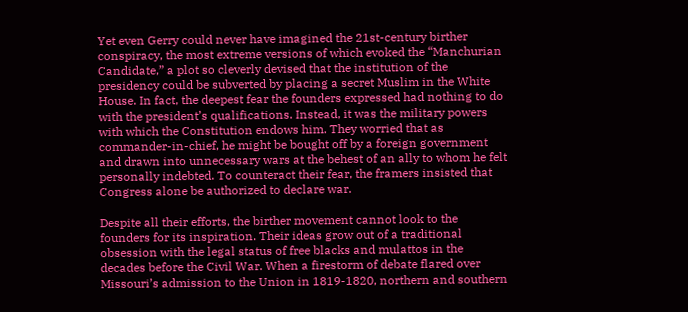Yet even Gerry could never have imagined the 21st-century birther conspiracy, the most extreme versions of which evoked the “Manchurian Candidate,” a plot so cleverly devised that the institution of the presidency could be subverted by placing a secret Muslim in the White House. In fact, the deepest fear the founders expressed had nothing to do with the president’s qualifications. Instead, it was the military powers with which the Constitution endows him. They worried that as commander-in-chief, he might be bought off by a foreign government and drawn into unnecessary wars at the behest of an ally to whom he felt personally indebted. To counteract their fear, the framers insisted that Congress alone be authorized to declare war.

Despite all their efforts, the birther movement cannot look to the founders for its inspiration. Their ideas grow out of a traditional obsession with the legal status of free blacks and mulattos in the decades before the Civil War. When a firestorm of debate flared over Missouri’s admission to the Union in 1819-1820, northern and southern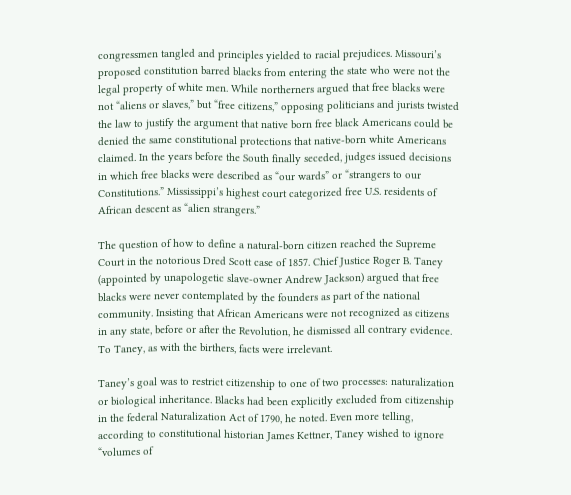congressmen tangled and principles yielded to racial prejudices. Missouri’s proposed constitution barred blacks from entering the state who were not the legal property of white men. While northerners argued that free blacks were not “aliens or slaves,” but “free citizens,” opposing politicians and jurists twisted the law to justify the argument that native born free black Americans could be denied the same constitutional protections that native-born white Americans claimed. In the years before the South finally seceded, judges issued decisions in which free blacks were described as “our wards” or “strangers to our Constitutions.” Mississippi’s highest court categorized free U.S. residents of African descent as “alien strangers.”

The question of how to define a natural-born citizen reached the Supreme Court in the notorious Dred Scott case of 1857. Chief Justice Roger B. Taney (appointed by unapologetic slave-owner Andrew Jackson) argued that free blacks were never contemplated by the founders as part of the national community. Insisting that African Americans were not recognized as citizens in any state, before or after the Revolution, he dismissed all contrary evidence. To Taney, as with the birthers, facts were irrelevant.

Taney’s goal was to restrict citizenship to one of two processes: naturalization or biological inheritance. Blacks had been explicitly excluded from citizenship in the federal Naturalization Act of 1790, he noted. Even more telling, according to constitutional historian James Kettner, Taney wished to ignore “volumes of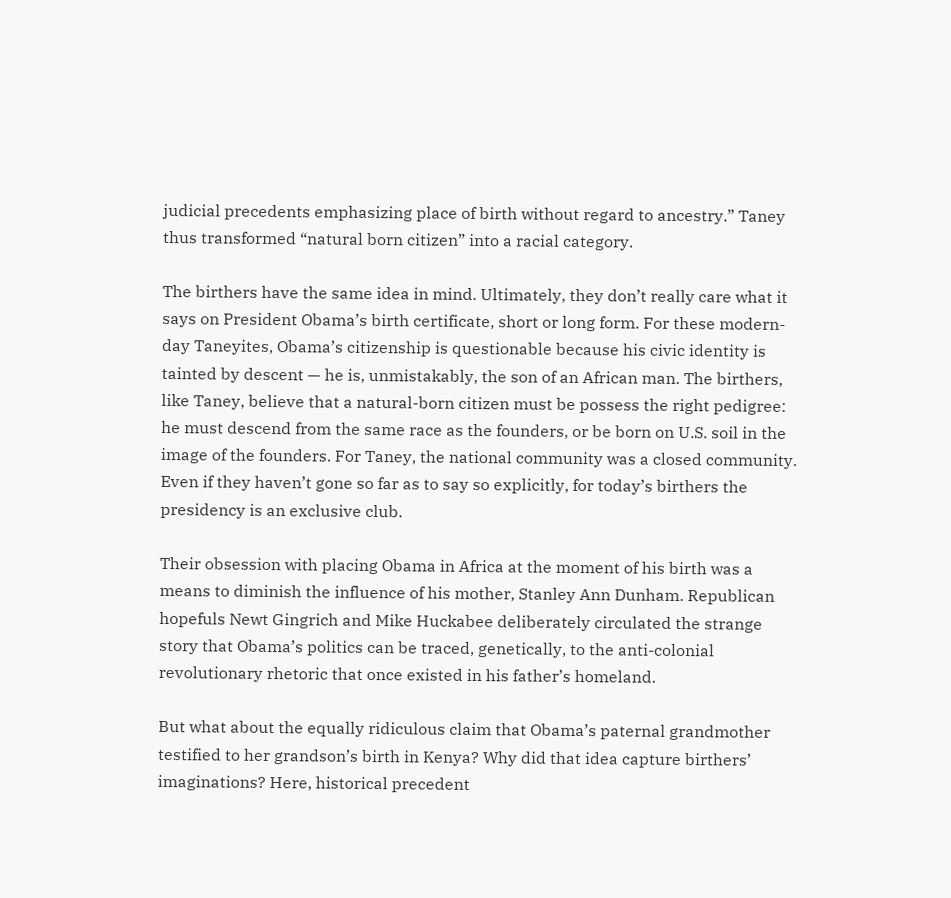judicial precedents emphasizing place of birth without regard to ancestry.” Taney thus transformed “natural born citizen” into a racial category.

The birthers have the same idea in mind. Ultimately, they don’t really care what it says on President Obama’s birth certificate, short or long form. For these modern-day Taneyites, Obama’s citizenship is questionable because his civic identity is tainted by descent — he is, unmistakably, the son of an African man. The birthers, like Taney, believe that a natural-born citizen must be possess the right pedigree: he must descend from the same race as the founders, or be born on U.S. soil in the image of the founders. For Taney, the national community was a closed community. Even if they haven’t gone so far as to say so explicitly, for today’s birthers the presidency is an exclusive club.

Their obsession with placing Obama in Africa at the moment of his birth was a means to diminish the influence of his mother, Stanley Ann Dunham. Republican hopefuls Newt Gingrich and Mike Huckabee deliberately circulated the strange story that Obama’s politics can be traced, genetically, to the anti-colonial revolutionary rhetoric that once existed in his father’s homeland.

But what about the equally ridiculous claim that Obama’s paternal grandmother testified to her grandson’s birth in Kenya? Why did that idea capture birthers’ imaginations? Here, historical precedent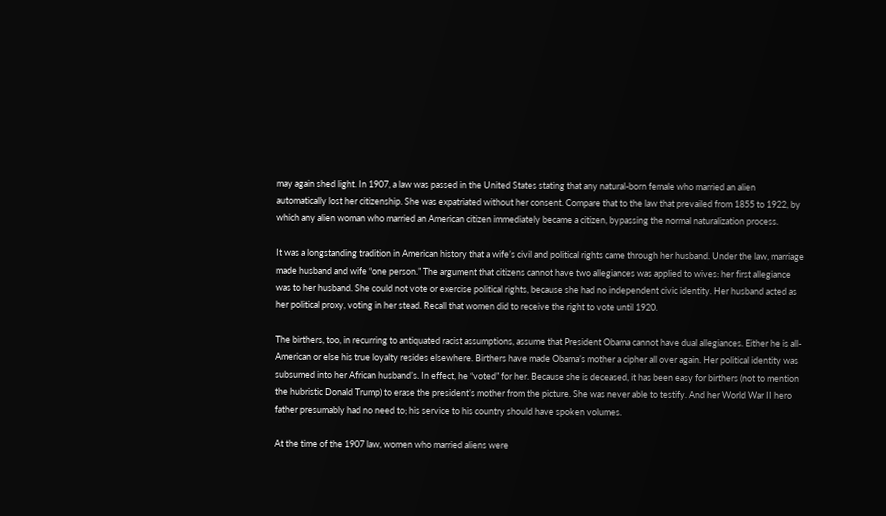may again shed light. In 1907, a law was passed in the United States stating that any natural-born female who married an alien automatically lost her citizenship. She was expatriated without her consent. Compare that to the law that prevailed from 1855 to 1922, by which any alien woman who married an American citizen immediately became a citizen, bypassing the normal naturalization process.

It was a longstanding tradition in American history that a wife’s civil and political rights came through her husband. Under the law, marriage made husband and wife “one person.” The argument that citizens cannot have two allegiances was applied to wives: her first allegiance was to her husband. She could not vote or exercise political rights, because she had no independent civic identity. Her husband acted as her political proxy, voting in her stead. Recall that women did to receive the right to vote until 1920.

The birthers, too, in recurring to antiquated racist assumptions, assume that President Obama cannot have dual allegiances. Either he is all-American or else his true loyalty resides elsewhere. Birthers have made Obama’s mother a cipher all over again. Her political identity was subsumed into her African husband’s. In effect, he “voted” for her. Because she is deceased, it has been easy for birthers (not to mention the hubristic Donald Trump) to erase the president’s mother from the picture. She was never able to testify. And her World War II hero father presumably had no need to; his service to his country should have spoken volumes.

At the time of the 1907 law, women who married aliens were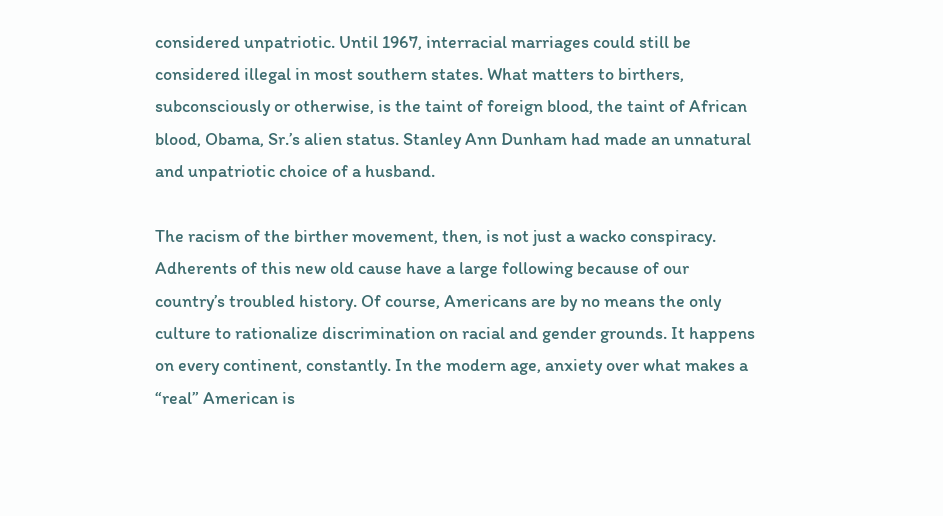considered unpatriotic. Until 1967, interracial marriages could still be considered illegal in most southern states. What matters to birthers, subconsciously or otherwise, is the taint of foreign blood, the taint of African blood, Obama, Sr.’s alien status. Stanley Ann Dunham had made an unnatural and unpatriotic choice of a husband.

The racism of the birther movement, then, is not just a wacko conspiracy. Adherents of this new old cause have a large following because of our country’s troubled history. Of course, Americans are by no means the only culture to rationalize discrimination on racial and gender grounds. It happens on every continent, constantly. In the modern age, anxiety over what makes a “real” American is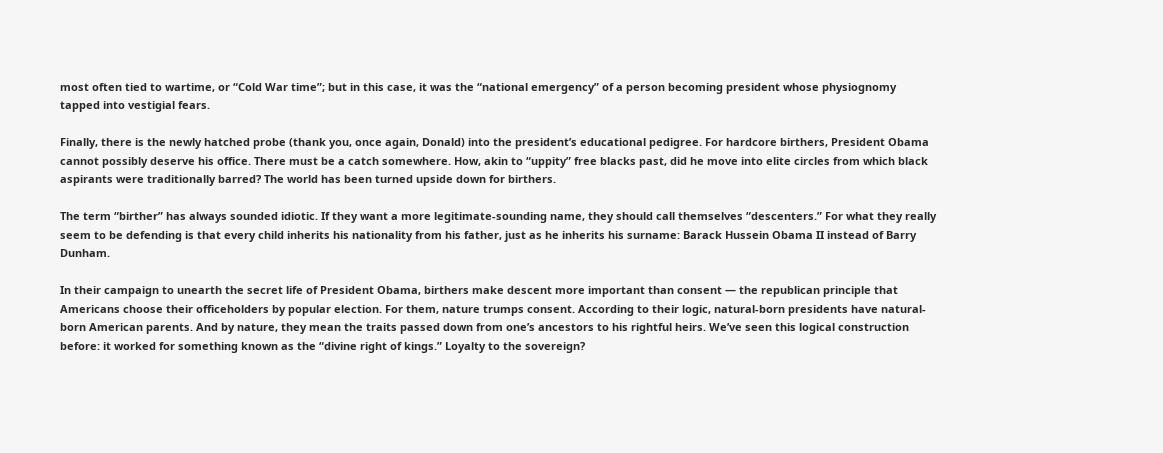most often tied to wartime, or “Cold War time”; but in this case, it was the “national emergency” of a person becoming president whose physiognomy tapped into vestigial fears.

Finally, there is the newly hatched probe (thank you, once again, Donald) into the president’s educational pedigree. For hardcore birthers, President Obama cannot possibly deserve his office. There must be a catch somewhere. How, akin to “uppity” free blacks past, did he move into elite circles from which black aspirants were traditionally barred? The world has been turned upside down for birthers.

The term “birther” has always sounded idiotic. If they want a more legitimate-sounding name, they should call themselves “descenters.” For what they really seem to be defending is that every child inherits his nationality from his father, just as he inherits his surname: Barack Hussein Obama II instead of Barry Dunham.

In their campaign to unearth the secret life of President Obama, birthers make descent more important than consent — the republican principle that Americans choose their officeholders by popular election. For them, nature trumps consent. According to their logic, natural-born presidents have natural-born American parents. And by nature, they mean the traits passed down from one’s ancestors to his rightful heirs. We’ve seen this logical construction before: it worked for something known as the “divine right of kings.” Loyalty to the sovereign?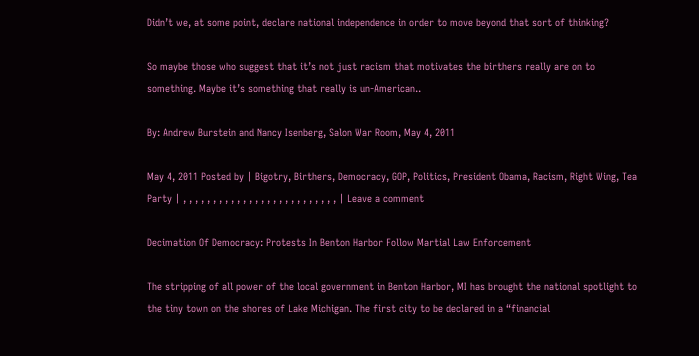Didn’t we, at some point, declare national independence in order to move beyond that sort of thinking?

So maybe those who suggest that it’s not just racism that motivates the birthers really are on to something. Maybe it’s something that really is un-American..

By: Andrew Burstein and Nancy Isenberg, Salon War Room, May 4, 2011

May 4, 2011 Posted by | Bigotry, Birthers, Democracy, GOP, Politics, President Obama, Racism, Right Wing, Tea Party | , , , , , , , , , , , , , , , , , , , , , , , , , , | Leave a comment

Decimation Of Democracy: Protests In Benton Harbor Follow Martial Law Enforcement

The stripping of all power of the local government in Benton Harbor, MI has brought the national spotlight to the tiny town on the shores of Lake Michigan. The first city to be declared in a “financial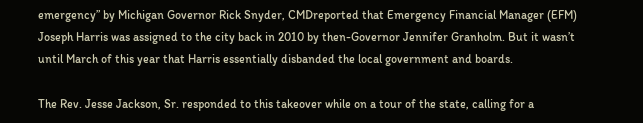emergency” by Michigan Governor Rick Snyder, CMDreported that Emergency Financial Manager (EFM) Joseph Harris was assigned to the city back in 2010 by then-Governor Jennifer Granholm. But it wasn’t until March of this year that Harris essentially disbanded the local government and boards.

The Rev. Jesse Jackson, Sr. responded to this takeover while on a tour of the state, calling for a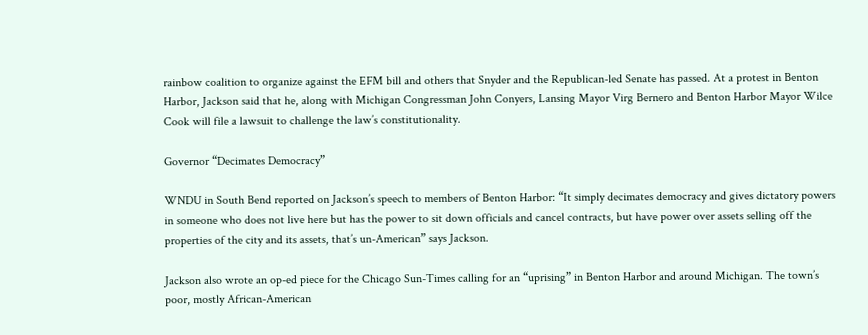rainbow coalition to organize against the EFM bill and others that Snyder and the Republican-led Senate has passed. At a protest in Benton Harbor, Jackson said that he, along with Michigan Congressman John Conyers, Lansing Mayor Virg Bernero and Benton Harbor Mayor Wilce Cook will file a lawsuit to challenge the law’s constitutionality.

Governor “Decimates Democracy”

WNDU in South Bend reported on Jackson’s speech to members of Benton Harbor: “It simply decimates democracy and gives dictatory powers in someone who does not live here but has the power to sit down officials and cancel contracts, but have power over assets selling off the properties of the city and its assets, that’s un-American” says Jackson.

Jackson also wrote an op-ed piece for the Chicago Sun-Times calling for an “uprising” in Benton Harbor and around Michigan. The town’s poor, mostly African-American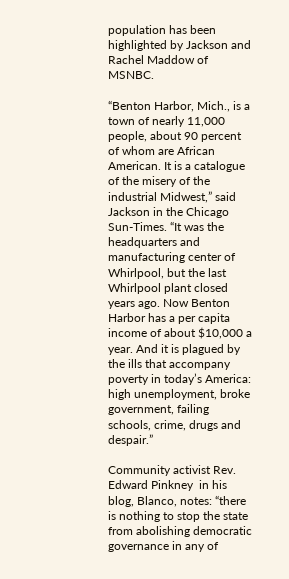population has been highlighted by Jackson and Rachel Maddow of MSNBC.

“Benton Harbor, Mich., is a town of nearly 11,000 people, about 90 percent of whom are African American. It is a catalogue of the misery of the industrial Midwest,” said Jackson in the Chicago Sun-Times. “It was the headquarters and manufacturing center of Whirlpool, but the last Whirlpool plant closed years ago. Now Benton Harbor has a per capita income of about $10,000 a year. And it is plagued by the ills that accompany poverty in today’s America: high unemployment, broke government, failing schools, crime, drugs and despair.”

Community activist Rev. Edward Pinkney  in his blog, Blanco, notes: “there is nothing to stop the state from abolishing democratic governance in any of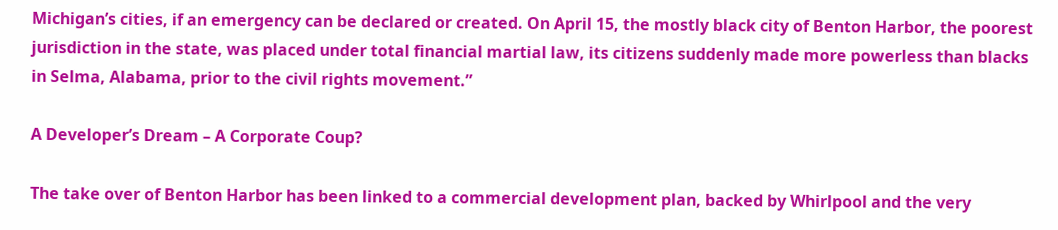Michigan’s cities, if an emergency can be declared or created. On April 15, the mostly black city of Benton Harbor, the poorest jurisdiction in the state, was placed under total financial martial law, its citizens suddenly made more powerless than blacks in Selma, Alabama, prior to the civil rights movement.”

A Developer’s Dream – A Corporate Coup?

The take over of Benton Harbor has been linked to a commercial development plan, backed by Whirlpool and the very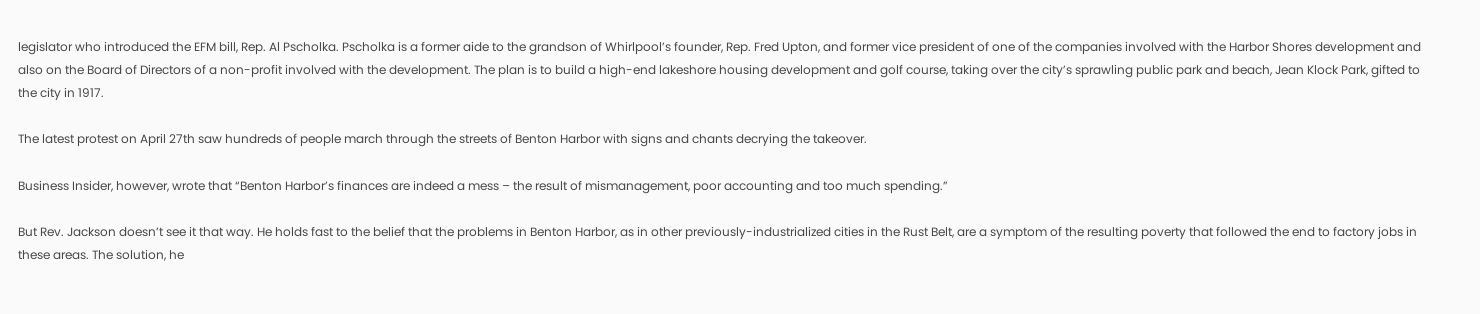legislator who introduced the EFM bill, Rep. Al Pscholka. Pscholka is a former aide to the grandson of Whirlpool’s founder, Rep. Fred Upton, and former vice president of one of the companies involved with the Harbor Shores development and also on the Board of Directors of a non-profit involved with the development. The plan is to build a high-end lakeshore housing development and golf course, taking over the city’s sprawling public park and beach, Jean Klock Park, gifted to the city in 1917.

The latest protest on April 27th saw hundreds of people march through the streets of Benton Harbor with signs and chants decrying the takeover.

Business Insider, however, wrote that “Benton Harbor’s finances are indeed a mess – the result of mismanagement, poor accounting and too much spending.”

But Rev. Jackson doesn’t see it that way. He holds fast to the belief that the problems in Benton Harbor, as in other previously-industrialized cities in the Rust Belt, are a symptom of the resulting poverty that followed the end to factory jobs in these areas. The solution, he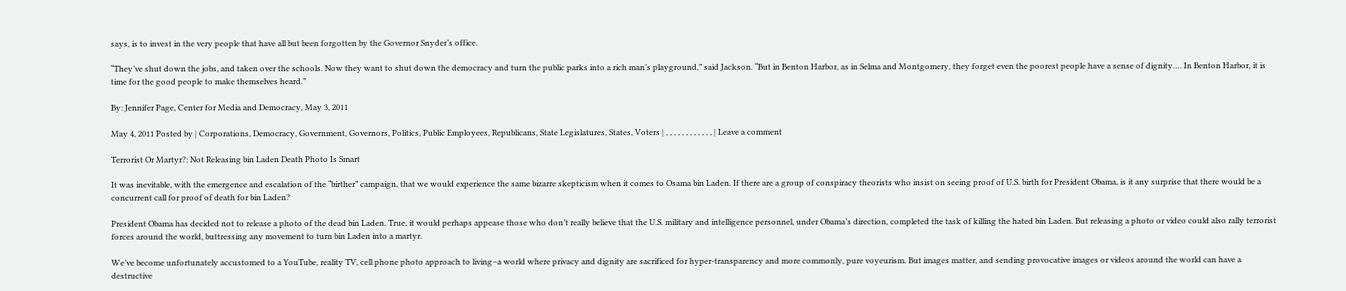says, is to invest in the very people that have all but been forgotten by the Governor Snyder’s office.

“They’ve shut down the jobs, and taken over the schools. Now they want to shut down the democracy and turn the public parks into a rich man’s playground,” said Jackson. “But in Benton Harbor, as in Selma and Montgomery, they forget even the poorest people have a sense of dignity…. In Benton Harbor, it is time for the good people to make themselves heard.”

By: Jennifer Page, Center for Media and Democracy, May 3, 2011

May 4, 2011 Posted by | Corporations, Democracy, Government, Governors, Politics, Public Employees, Republicans, State Legislatures, States, Voters | , , , , , , , , , , , , | Leave a comment

Terrorist Or Martyr?: Not Releasing bin Laden Death Photo Is Smart

It was inevitable, with the emergence and escalation of the “birther” campaign, that we would experience the same bizarre skepticism when it comes to Osama bin Laden. If there are a group of conspiracy theorists who insist on seeing proof of U.S. birth for President Obama, is it any surprise that there would be a concurrent call for proof of death for bin Laden?

President Obama has decided not to release a photo of the dead bin Laden. True, it would perhaps appease those who don’t really believe that the U.S. military and intelligence personnel, under Obama’s direction, completed the task of killing the hated bin Laden. But releasing a photo or video could also rally terrorist forces around the world, buttressing any movement to turn bin Laden into a martyr.

We’ve become unfortunately accustomed to a YouTube, reality TV, cell phone photo approach to living–a world where privacy and dignity are sacrificed for hyper-transparency and more commonly, pure voyeurism. But images matter, and sending provocative images or videos around the world can have a destructive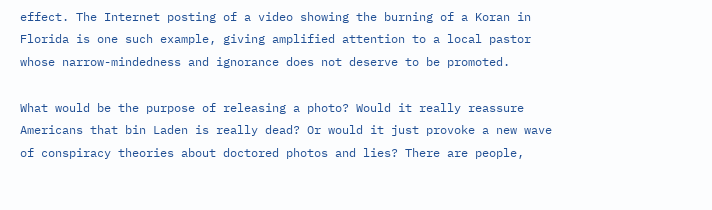effect. The Internet posting of a video showing the burning of a Koran in Florida is one such example, giving amplified attention to a local pastor whose narrow-mindedness and ignorance does not deserve to be promoted.

What would be the purpose of releasing a photo? Would it really reassure Americans that bin Laden is really dead? Or would it just provoke a new wave of conspiracy theories about doctored photos and lies? There are people,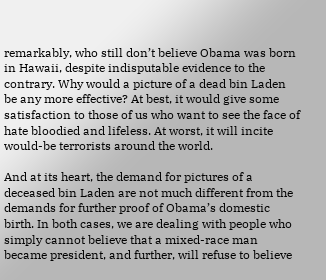remarkably, who still don’t believe Obama was born in Hawaii, despite indisputable evidence to the contrary. Why would a picture of a dead bin Laden be any more effective? At best, it would give some satisfaction to those of us who want to see the face of hate bloodied and lifeless. At worst, it will incite would-be terrorists around the world.

And at its heart, the demand for pictures of a deceased bin Laden are not much different from the demands for further proof of Obama’s domestic birth. In both cases, we are dealing with people who simply cannot believe that a mixed-race man became president, and further, will refuse to believe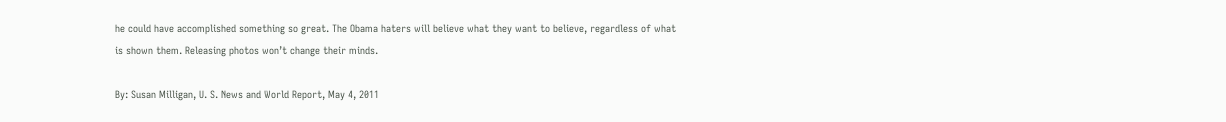he could have accomplished something so great. The Obama haters will believe what they want to believe, regardless of what is shown them. Releasing photos won’t change their minds.

By: Susan Milligan, U. S. News and World Report, May 4, 2011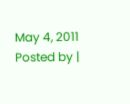May 4, 2011 Posted by |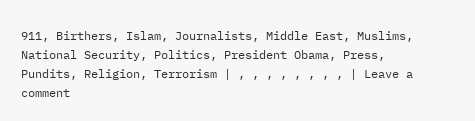911, Birthers, Islam, Journalists, Middle East, Muslims, National Security, Politics, President Obama, Press, Pundits, Religion, Terrorism | , , , , , , , , | Leave a comment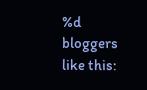%d bloggers like this: